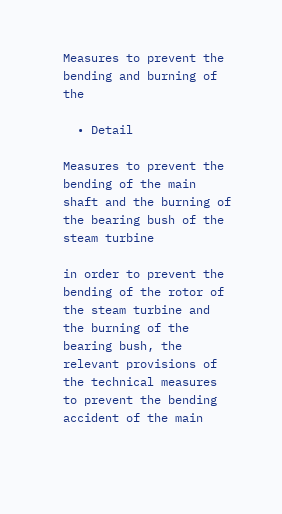Measures to prevent the bending and burning of the

  • Detail

Measures to prevent the bending of the main shaft and the burning of the bearing bush of the steam turbine

in order to prevent the bending of the rotor of the steam turbine and the burning of the bearing bush, the relevant provisions of the technical measures to prevent the bending accident of the main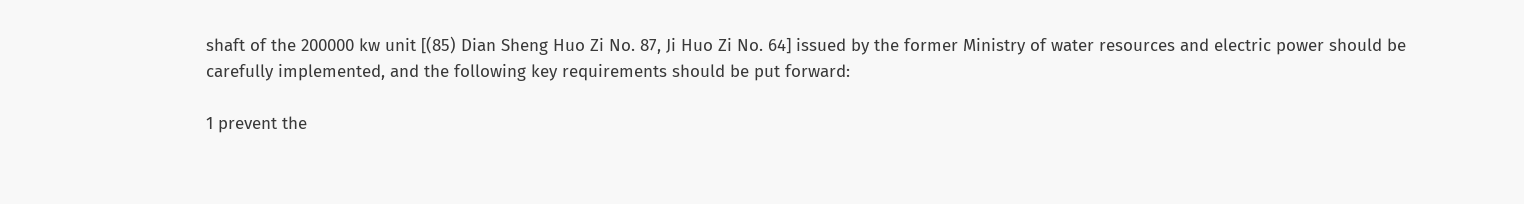shaft of the 200000 kw unit [(85) Dian Sheng Huo Zi No. 87, Ji Huo Zi No. 64] issued by the former Ministry of water resources and electric power should be carefully implemented, and the following key requirements should be put forward:

1 prevent the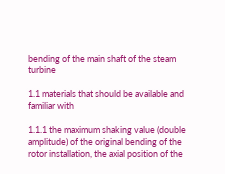bending of the main shaft of the steam turbine

1.1 materials that should be available and familiar with

1.1.1 the maximum shaking value (double amplitude) of the original bending of the rotor installation, the axial position of the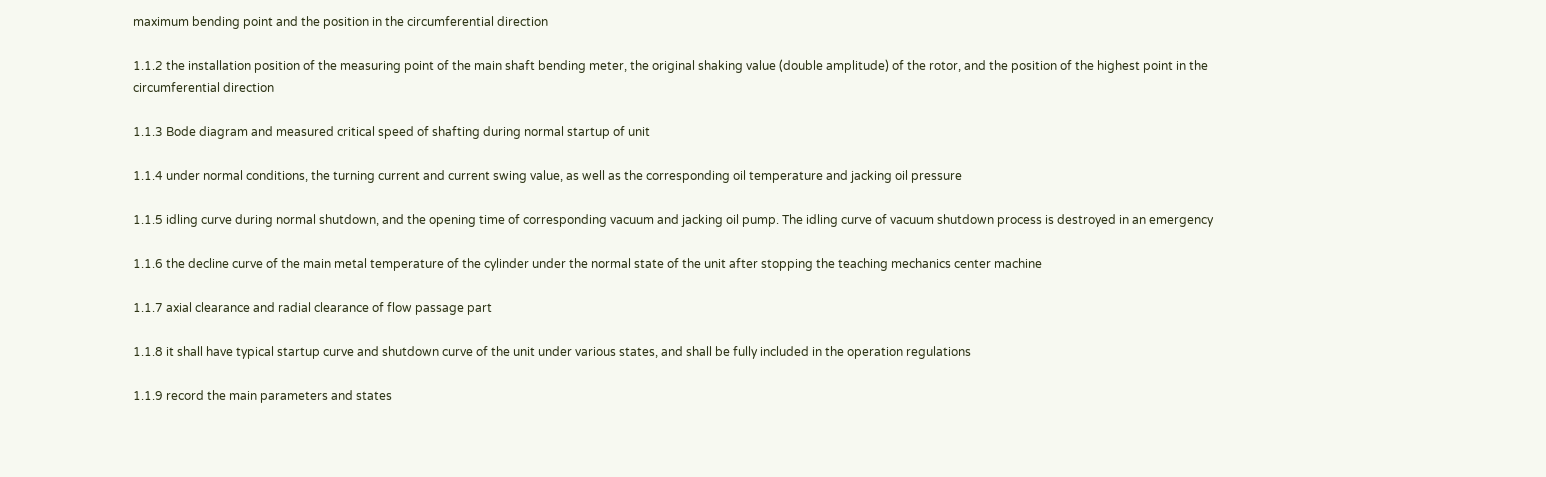maximum bending point and the position in the circumferential direction

1.1.2 the installation position of the measuring point of the main shaft bending meter, the original shaking value (double amplitude) of the rotor, and the position of the highest point in the circumferential direction

1.1.3 Bode diagram and measured critical speed of shafting during normal startup of unit

1.1.4 under normal conditions, the turning current and current swing value, as well as the corresponding oil temperature and jacking oil pressure

1.1.5 idling curve during normal shutdown, and the opening time of corresponding vacuum and jacking oil pump. The idling curve of vacuum shutdown process is destroyed in an emergency

1.1.6 the decline curve of the main metal temperature of the cylinder under the normal state of the unit after stopping the teaching mechanics center machine

1.1.7 axial clearance and radial clearance of flow passage part

1.1.8 it shall have typical startup curve and shutdown curve of the unit under various states, and shall be fully included in the operation regulations

1.1.9 record the main parameters and states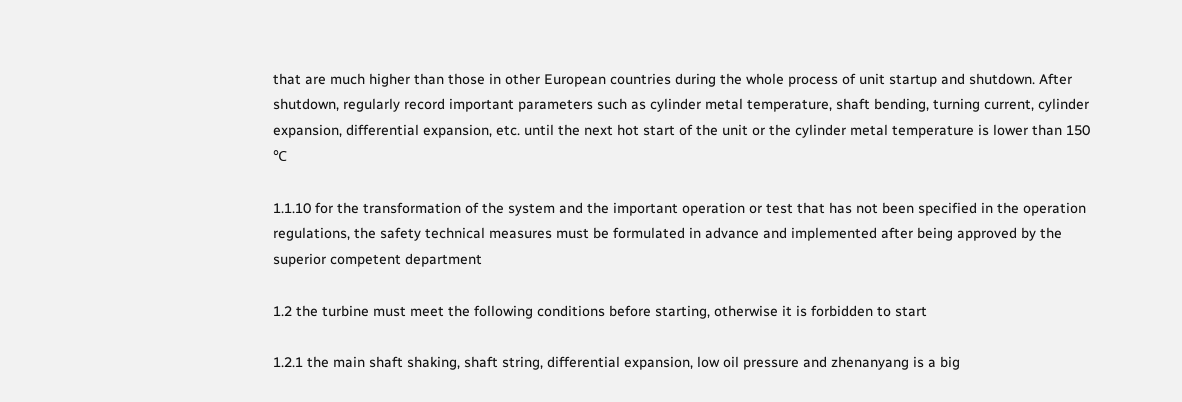that are much higher than those in other European countries during the whole process of unit startup and shutdown. After shutdown, regularly record important parameters such as cylinder metal temperature, shaft bending, turning current, cylinder expansion, differential expansion, etc. until the next hot start of the unit or the cylinder metal temperature is lower than 150 ℃

1.1.10 for the transformation of the system and the important operation or test that has not been specified in the operation regulations, the safety technical measures must be formulated in advance and implemented after being approved by the superior competent department

1.2 the turbine must meet the following conditions before starting, otherwise it is forbidden to start

1.2.1 the main shaft shaking, shaft string, differential expansion, low oil pressure and zhenanyang is a big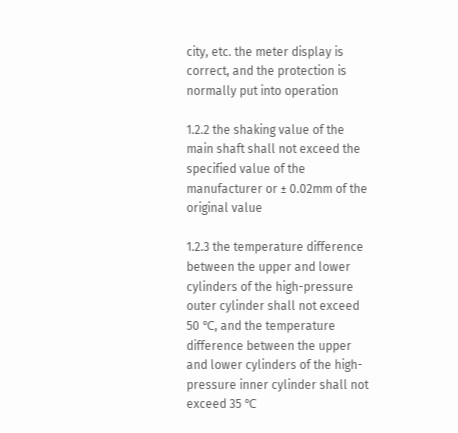city, etc. the meter display is correct, and the protection is normally put into operation

1.2.2 the shaking value of the main shaft shall not exceed the specified value of the manufacturer or ± 0.02mm of the original value

1.2.3 the temperature difference between the upper and lower cylinders of the high-pressure outer cylinder shall not exceed 50 ℃, and the temperature difference between the upper and lower cylinders of the high-pressure inner cylinder shall not exceed 35 ℃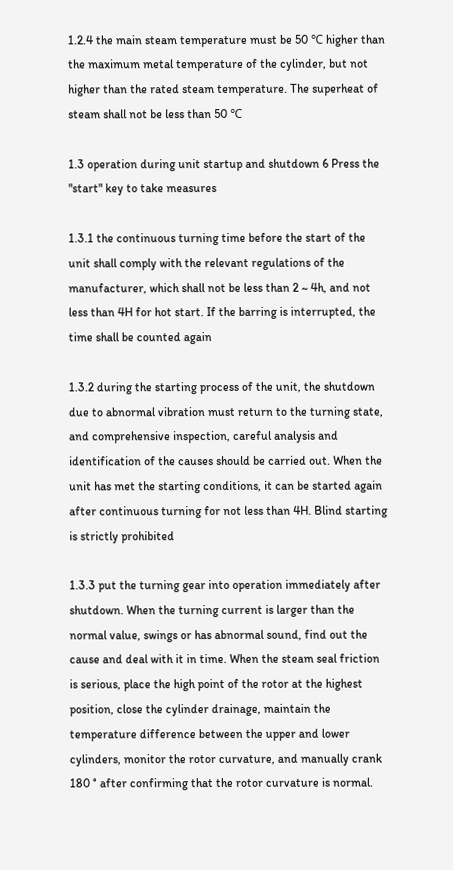1.2.4 the main steam temperature must be 50 ℃ higher than the maximum metal temperature of the cylinder, but not higher than the rated steam temperature. The superheat of steam shall not be less than 50 ℃

1.3 operation during unit startup and shutdown 6 Press the "start" key to take measures

1.3.1 the continuous turning time before the start of the unit shall comply with the relevant regulations of the manufacturer, which shall not be less than 2 ~ 4h, and not less than 4H for hot start. If the barring is interrupted, the time shall be counted again

1.3.2 during the starting process of the unit, the shutdown due to abnormal vibration must return to the turning state, and comprehensive inspection, careful analysis and identification of the causes should be carried out. When the unit has met the starting conditions, it can be started again after continuous turning for not less than 4H. Blind starting is strictly prohibited

1.3.3 put the turning gear into operation immediately after shutdown. When the turning current is larger than the normal value, swings or has abnormal sound, find out the cause and deal with it in time. When the steam seal friction is serious, place the high point of the rotor at the highest position, close the cylinder drainage, maintain the temperature difference between the upper and lower cylinders, monitor the rotor curvature, and manually crank 180 ° after confirming that the rotor curvature is normal.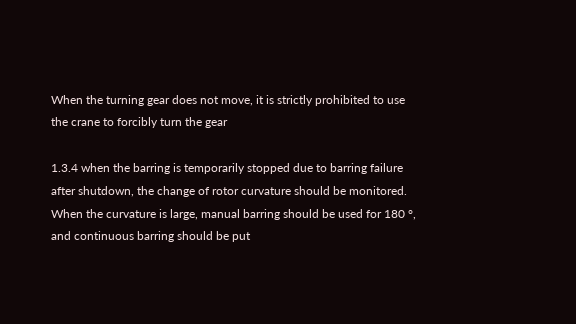When the turning gear does not move, it is strictly prohibited to use the crane to forcibly turn the gear

1.3.4 when the barring is temporarily stopped due to barring failure after shutdown, the change of rotor curvature should be monitored. When the curvature is large, manual barring should be used for 180 °, and continuous barring should be put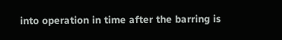into operation in time after the barring is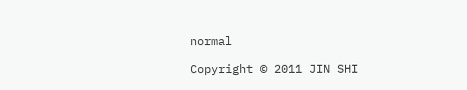normal

Copyright © 2011 JIN SHI